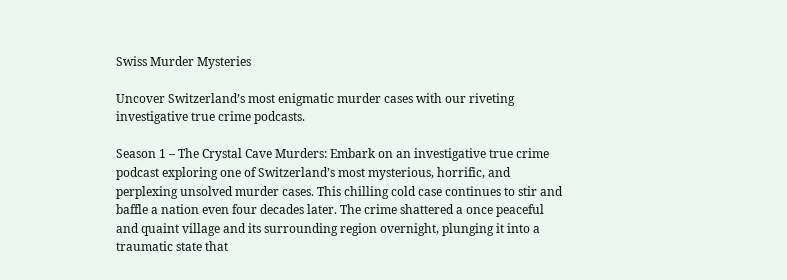Swiss Murder Mysteries

Uncover Switzerland’s most enigmatic murder cases with our riveting investigative true crime podcasts.

Season 1 – The Crystal Cave Murders: Embark on an investigative true crime podcast exploring one of Switzerland’s most mysterious, horrific, and perplexing unsolved murder cases. This chilling cold case continues to stir and baffle a nation even four decades later. The crime shattered a once peaceful and quaint village and its surrounding region overnight, plunging it into a traumatic state that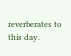reverberates to this day.